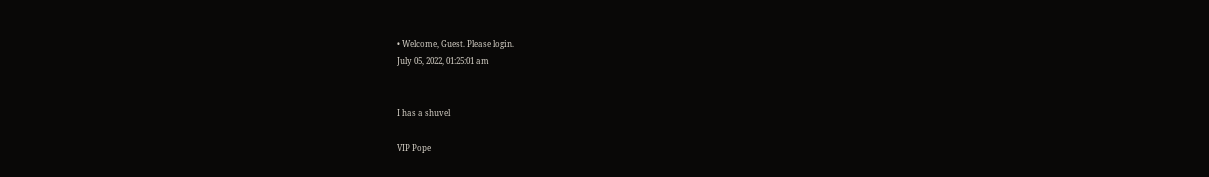• Welcome, Guest. Please login.
July 05, 2022, 01:25:01 am


I has a shuvel

VIP Pope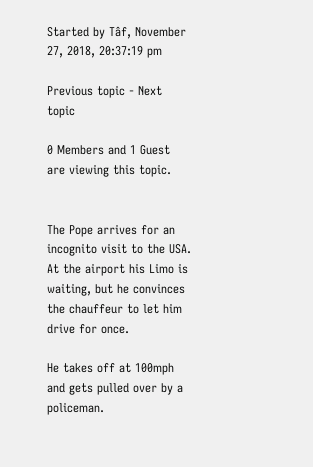Started by Tâf, November 27, 2018, 20:37:19 pm

Previous topic - Next topic

0 Members and 1 Guest are viewing this topic.


The Pope arrives for an incognito visit to the USA. At the airport his Limo is waiting, but he convinces the chauffeur to let him drive for once.

He takes off at 100mph and gets pulled over by a policeman.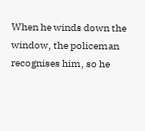When he winds down the window, the policeman recognises him, so he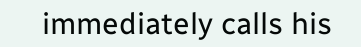immediately calls his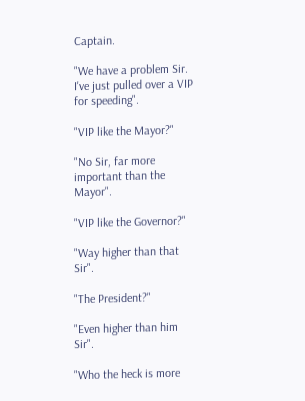Captain.

"We have a problem Sir. I've just pulled over a VIP for speeding".

"VIP like the Mayor?"

"No Sir, far more important than the Mayor".

"VIP like the Governor?"

"Way higher than that Sir".

"The President?"

"Even higher than him Sir".

"Who the heck is more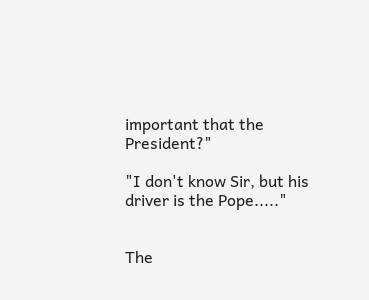important that the President?"

"I don't know Sir, but his driver is the Pope....."


The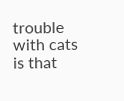trouble with cats is that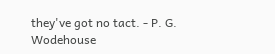they've got no tact. - P. G. Wodehouse